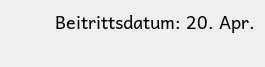Beitrittsdatum: 20. Apr.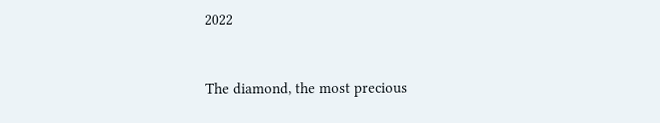2022


The diamond, the most precious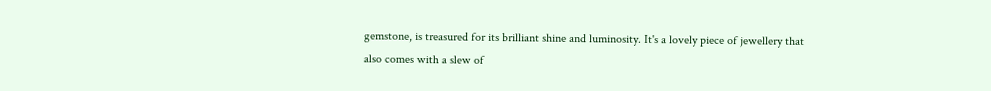gemstone, is treasured for its brilliant shine and luminosity. It's a lovely piece of jewellery that also comes with a slew of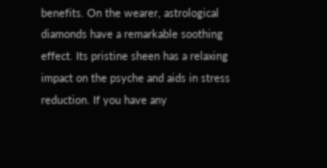benefits. On the wearer, astrological diamonds have a remarkable soothing effect. Its pristine sheen has a relaxing impact on the psyche and aids in stress reduction. If you have any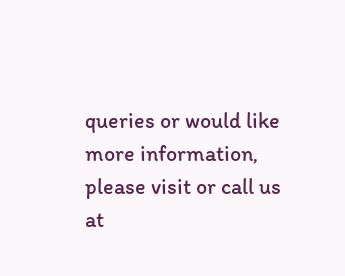queries or would like more information, please visit or call us at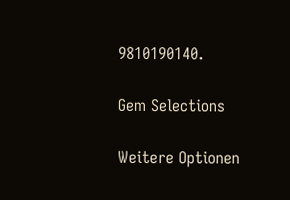9810190140.

Gem Selections

Weitere Optionen